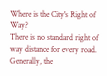Where is the City's Right of Way?
There is no standard right of way distance for every road. Generally, the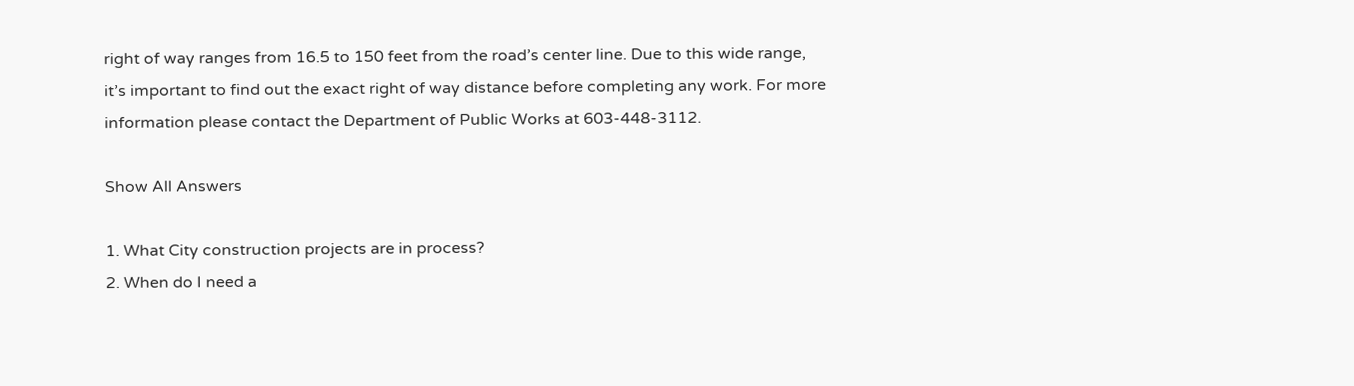right of way ranges from 16.5 to 150 feet from the road’s center line. Due to this wide range, it’s important to find out the exact right of way distance before completing any work. For more information please contact the Department of Public Works at 603-448-3112.

Show All Answers

1. What City construction projects are in process?
2. When do I need a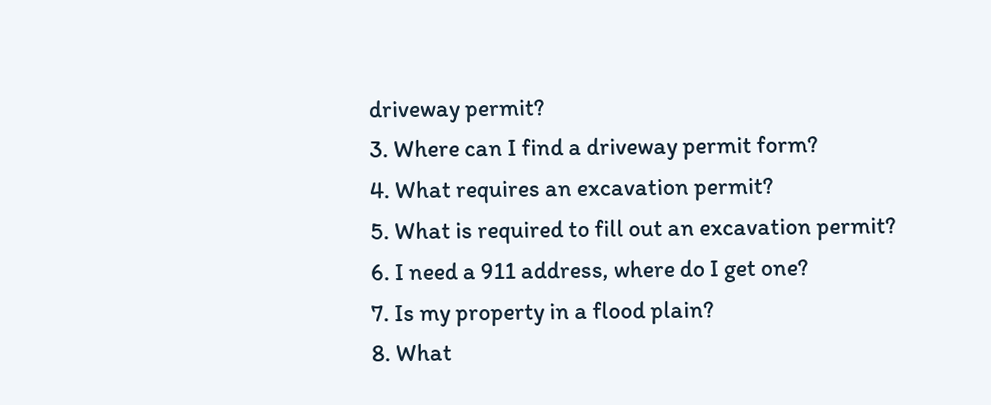driveway permit?
3. Where can I find a driveway permit form?
4. What requires an excavation permit?
5. What is required to fill out an excavation permit?
6. I need a 911 address, where do I get one?
7. Is my property in a flood plain?
8. What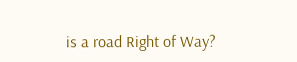is a road Right of Way?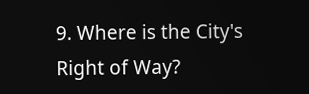9. Where is the City's Right of Way?